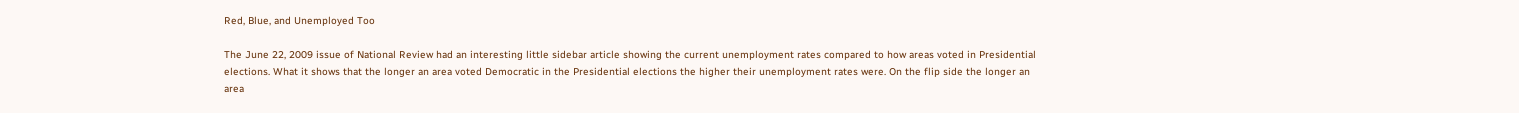Red, Blue, and Unemployed Too

The June 22, 2009 issue of National Review had an interesting little sidebar article showing the current unemployment rates compared to how areas voted in Presidential elections. What it shows that the longer an area voted Democratic in the Presidential elections the higher their unemployment rates were. On the flip side the longer an area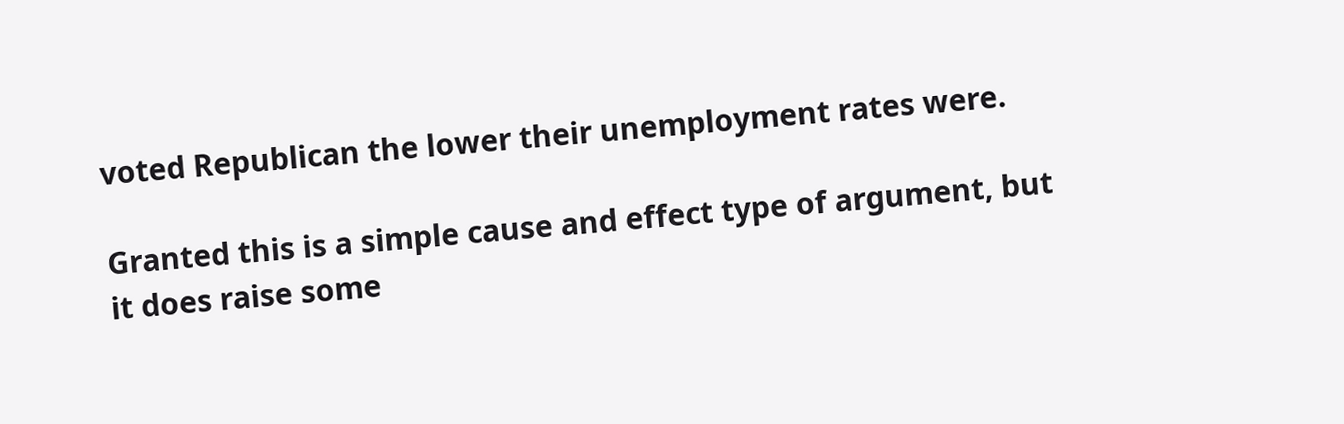voted Republican the lower their unemployment rates were.

Granted this is a simple cause and effect type of argument, but it does raise some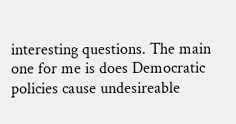interesting questions. The main one for me is does Democratic policies cause undesireable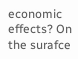economic effects? On the surafce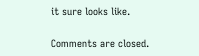it sure looks like.

Comments are closed.